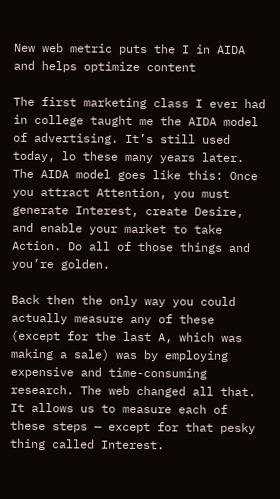New web metric puts the I in AIDA and helps optimize content

The first marketing class I ever had in college taught me the AIDA model of advertising. It’s still used today, lo these many years later. The AIDA model goes like this: Once you attract Attention, you must generate Interest, create Desire, and enable your market to take Action. Do all of those things and you’re golden.

Back then the only way you could actually measure any of these (except for the last A, which was making a sale) was by employing expensive and time-consuming research. The web changed all that. It allows us to measure each of these steps — except for that pesky thing called Interest.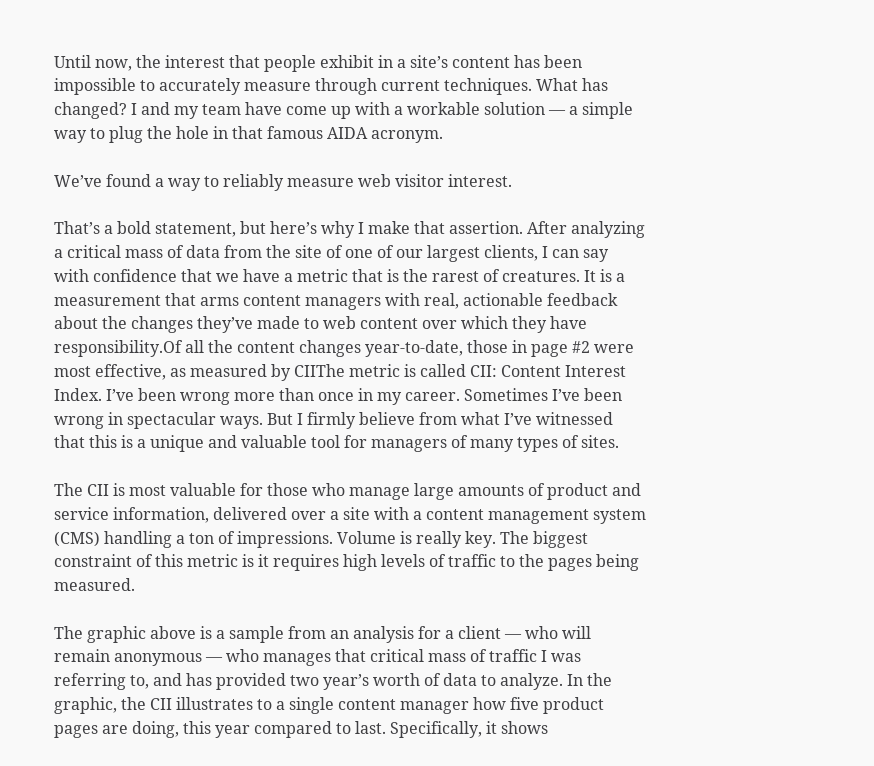Until now, the interest that people exhibit in a site’s content has been impossible to accurately measure through current techniques. What has changed? I and my team have come up with a workable solution — a simple way to plug the hole in that famous AIDA acronym.

We’ve found a way to reliably measure web visitor interest.

That’s a bold statement, but here’s why I make that assertion. After analyzing a critical mass of data from the site of one of our largest clients, I can say with confidence that we have a metric that is the rarest of creatures. It is a measurement that arms content managers with real, actionable feedback about the changes they’ve made to web content over which they have responsibility.Of all the content changes year-to-date, those in page #2 were most effective, as measured by CIIThe metric is called CII: Content Interest Index. I’ve been wrong more than once in my career. Sometimes I’ve been wrong in spectacular ways. But I firmly believe from what I’ve witnessed that this is a unique and valuable tool for managers of many types of sites.

The CII is most valuable for those who manage large amounts of product and service information, delivered over a site with a content management system (CMS) handling a ton of impressions. Volume is really key. The biggest constraint of this metric is it requires high levels of traffic to the pages being measured.

The graphic above is a sample from an analysis for a client — who will remain anonymous — who manages that critical mass of traffic I was referring to, and has provided two year’s worth of data to analyze. In the graphic, the CII illustrates to a single content manager how five product pages are doing, this year compared to last. Specifically, it shows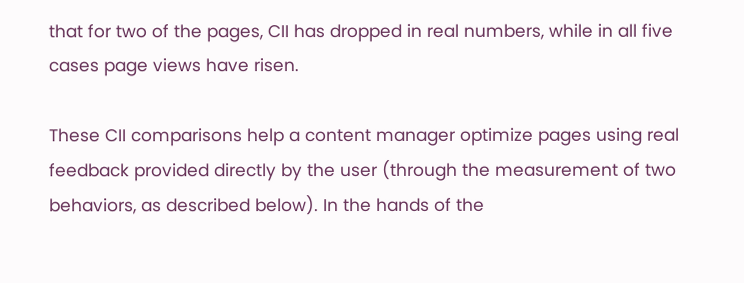that for two of the pages, CII has dropped in real numbers, while in all five cases page views have risen.

These CII comparisons help a content manager optimize pages using real feedback provided directly by the user (through the measurement of two behaviors, as described below). In the hands of the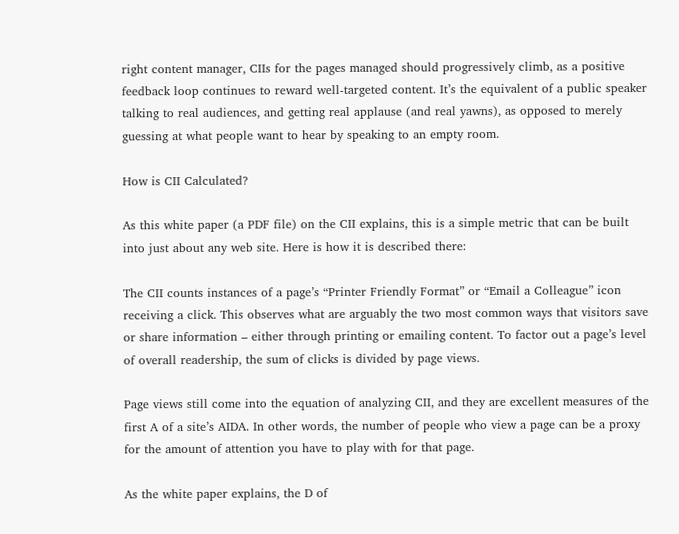right content manager, CIIs for the pages managed should progressively climb, as a positive feedback loop continues to reward well-targeted content. It’s the equivalent of a public speaker talking to real audiences, and getting real applause (and real yawns), as opposed to merely guessing at what people want to hear by speaking to an empty room.

How is CII Calculated?

As this white paper (a PDF file) on the CII explains, this is a simple metric that can be built into just about any web site. Here is how it is described there:

The CII counts instances of a page’s “Printer Friendly Format” or “Email a Colleague” icon receiving a click. This observes what are arguably the two most common ways that visitors save or share information – either through printing or emailing content. To factor out a page’s level of overall readership, the sum of clicks is divided by page views.

Page views still come into the equation of analyzing CII, and they are excellent measures of the first A of a site’s AIDA. In other words, the number of people who view a page can be a proxy for the amount of attention you have to play with for that page.

As the white paper explains, the D of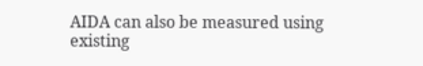AIDA can also be measured using existing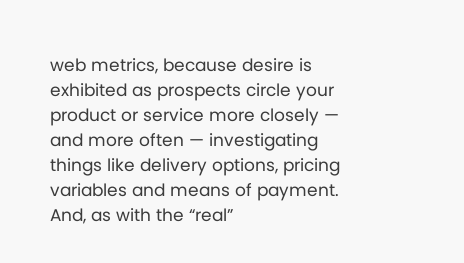web metrics, because desire is exhibited as prospects circle your product or service more closely — and more often — investigating things like delivery options, pricing variables and means of payment. And, as with the “real”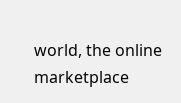world, the online marketplace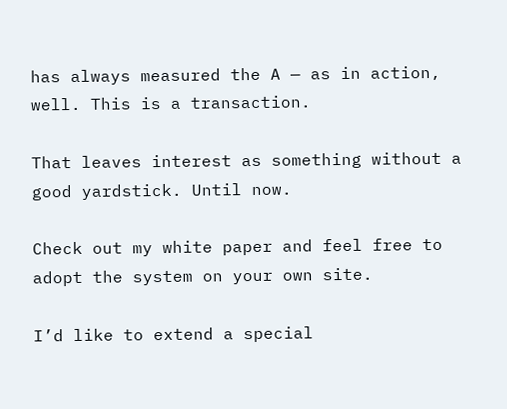has always measured the A — as in action, well. This is a transaction.

That leaves interest as something without a good yardstick. Until now.

Check out my white paper and feel free to adopt the system on your own site.

I’d like to extend a special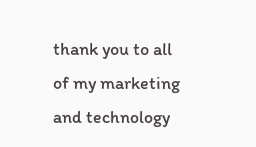thank you to all of my marketing and technology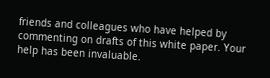friends and colleagues who have helped by commenting on drafts of this white paper. Your help has been invaluable.